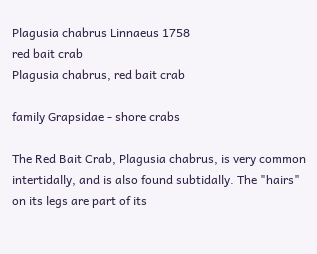Plagusia chabrus Linnaeus 1758
red bait crab
Plagusia chabrus, red bait crab

family Grapsidae - shore crabs

The Red Bait Crab, Plagusia chabrus, is very common intertidally, and is also found subtidally. The "hairs" on its legs are part of its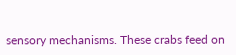sensory mechanisms. These crabs feed on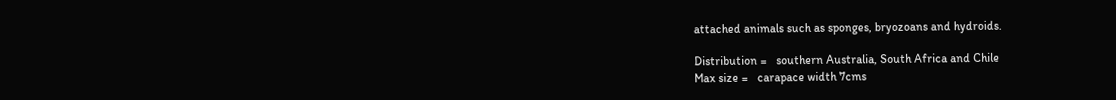attached animals such as sponges, bryozoans and hydroids.

Distribution =   southern Australia, South Africa and Chile
Max size =   carapace width 7cms